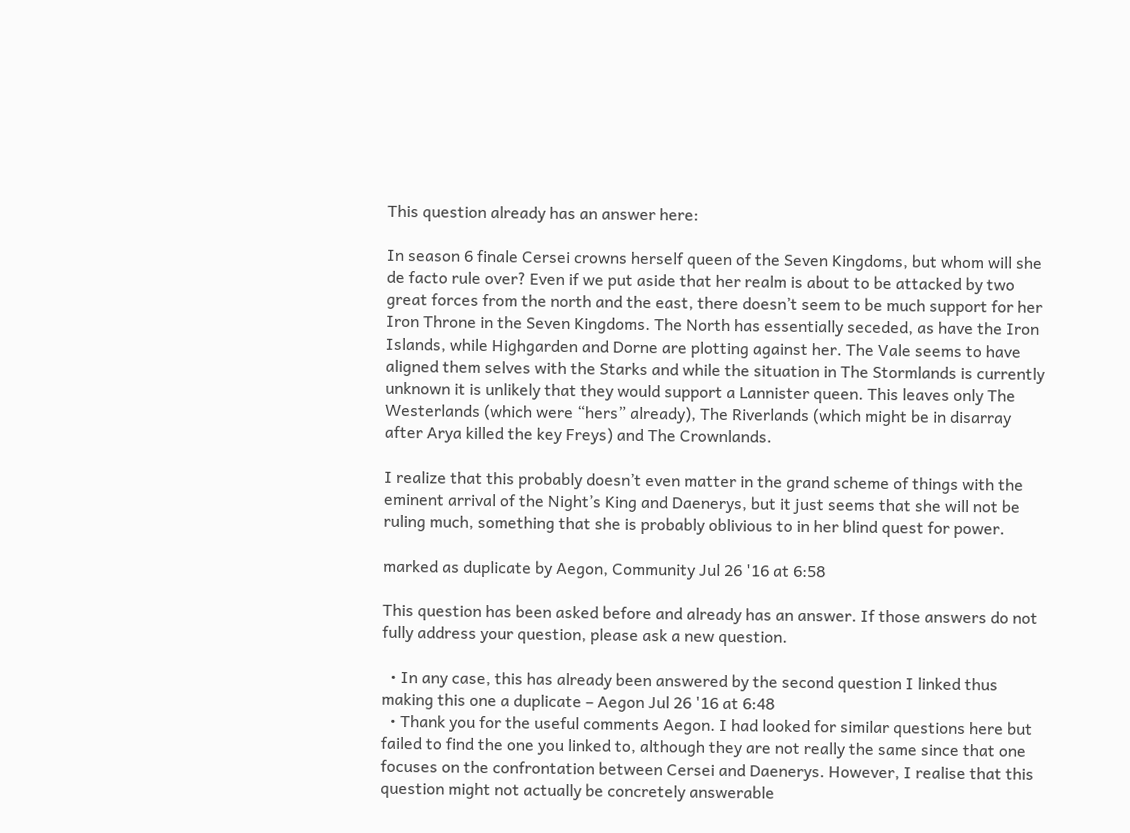This question already has an answer here:

In season 6 finale Cersei crowns herself queen of the Seven Kingdoms, but whom will she de facto rule over? Even if we put aside that her realm is about to be attacked by two great forces from the north and the east, there doesn’t seem to be much support for her Iron Throne in the Seven Kingdoms. The North has essentially seceded, as have the Iron Islands, while Highgarden and Dorne are plotting against her. The Vale seems to have aligned them selves with the Starks and while the situation in The Stormlands is currently unknown it is unlikely that they would support a Lannister queen. This leaves only The Westerlands (which were “hers” already), The Riverlands (which might be in disarray after Arya killed the key Freys) and The Crownlands.

I realize that this probably doesn’t even matter in the grand scheme of things with the eminent arrival of the Night’s King and Daenerys, but it just seems that she will not be ruling much, something that she is probably oblivious to in her blind quest for power.

marked as duplicate by Aegon, Community Jul 26 '16 at 6:58

This question has been asked before and already has an answer. If those answers do not fully address your question, please ask a new question.

  • In any case, this has already been answered by the second question I linked thus making this one a duplicate – Aegon Jul 26 '16 at 6:48
  • Thank you for the useful comments Aegon. I had looked for similar questions here but failed to find the one you linked to, although they are not really the same since that one focuses on the confrontation between Cersei and Daenerys. However, I realise that this question might not actually be concretely answerable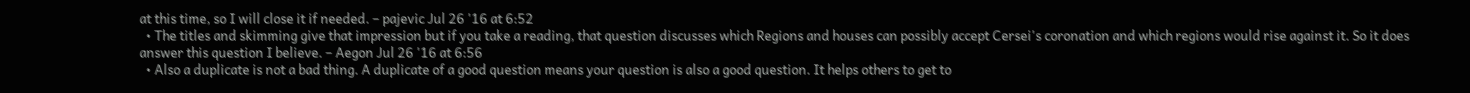at this time, so I will close it if needed. – pajevic Jul 26 '16 at 6:52
  • The titles and skimming give that impression but if you take a reading, that question discusses which Regions and houses can possibly accept Cersei's coronation and which regions would rise against it. So it does answer this question I believe. – Aegon Jul 26 '16 at 6:56
  • Also a duplicate is not a bad thing. A duplicate of a good question means your question is also a good question. It helps others to get to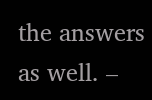the answers as well. –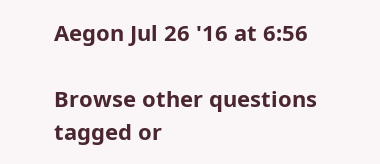Aegon Jul 26 '16 at 6:56

Browse other questions tagged or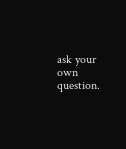ask your own question.